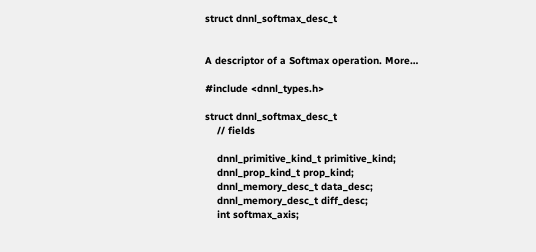struct dnnl_softmax_desc_t


A descriptor of a Softmax operation. More…

#include <dnnl_types.h>

struct dnnl_softmax_desc_t
    // fields

    dnnl_primitive_kind_t primitive_kind;
    dnnl_prop_kind_t prop_kind;
    dnnl_memory_desc_t data_desc;
    dnnl_memory_desc_t diff_desc;
    int softmax_axis;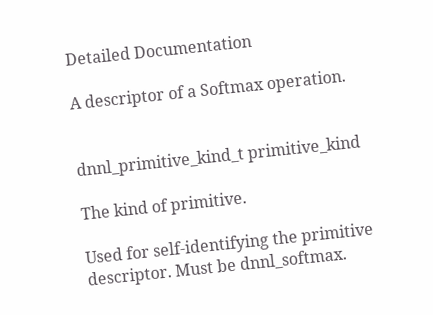Detailed Documentation

A descriptor of a Softmax operation.


dnnl_primitive_kind_t primitive_kind

The kind of primitive.

Used for self-identifying the primitive descriptor. Must be dnnl_softmax.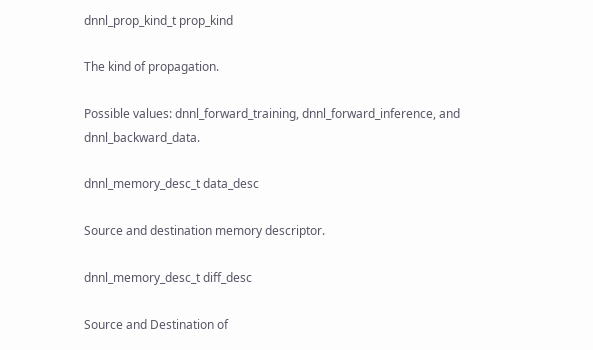dnnl_prop_kind_t prop_kind

The kind of propagation.

Possible values: dnnl_forward_training, dnnl_forward_inference, and dnnl_backward_data.

dnnl_memory_desc_t data_desc

Source and destination memory descriptor.

dnnl_memory_desc_t diff_desc

Source and Destination of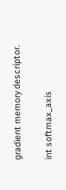gradient memory descriptor.

int softmax_axis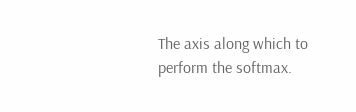The axis along which to perform the softmax.